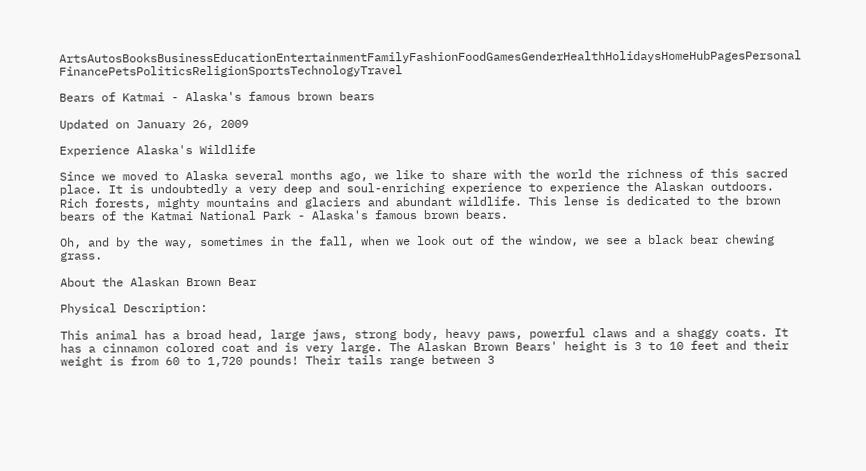ArtsAutosBooksBusinessEducationEntertainmentFamilyFashionFoodGamesGenderHealthHolidaysHomeHubPagesPersonal FinancePetsPoliticsReligionSportsTechnologyTravel

Bears of Katmai - Alaska's famous brown bears

Updated on January 26, 2009

Experience Alaska's Wildlife

Since we moved to Alaska several months ago, we like to share with the world the richness of this sacred place. It is undoubtedly a very deep and soul-enriching experience to experience the Alaskan outdoors. Rich forests, mighty mountains and glaciers and abundant wildlife. This lense is dedicated to the brown bears of the Katmai National Park - Alaska's famous brown bears.

Oh, and by the way, sometimes in the fall, when we look out of the window, we see a black bear chewing grass.

About the Alaskan Brown Bear

Physical Description:

This animal has a broad head, large jaws, strong body, heavy paws, powerful claws and a shaggy coats. It has a cinnamon colored coat and is very large. The Alaskan Brown Bears' height is 3 to 10 feet and their weight is from 60 to 1,720 pounds! Their tails range between 3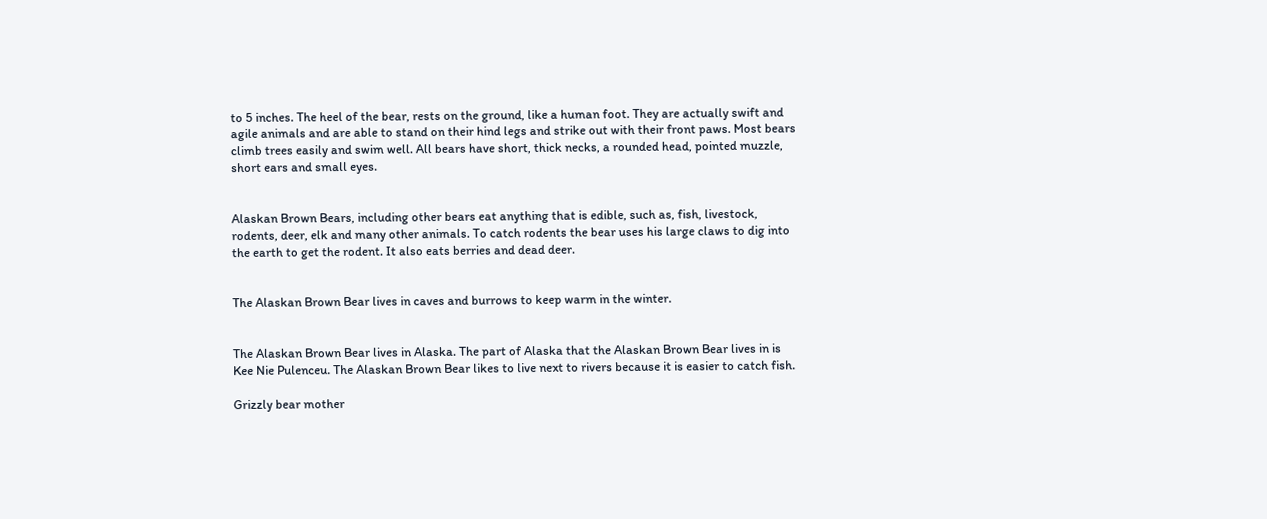to 5 inches. The heel of the bear, rests on the ground, like a human foot. They are actually swift and agile animals and are able to stand on their hind legs and strike out with their front paws. Most bears climb trees easily and swim well. All bears have short, thick necks, a rounded head, pointed muzzle, short ears and small eyes.


Alaskan Brown Bears, including other bears eat anything that is edible, such as, fish, livestock, rodents, deer, elk and many other animals. To catch rodents the bear uses his large claws to dig into the earth to get the rodent. It also eats berries and dead deer.


The Alaskan Brown Bear lives in caves and burrows to keep warm in the winter.


The Alaskan Brown Bear lives in Alaska. The part of Alaska that the Alaskan Brown Bear lives in is Kee Nie Pulenceu. The Alaskan Brown Bear likes to live next to rivers because it is easier to catch fish.

Grizzly bear mother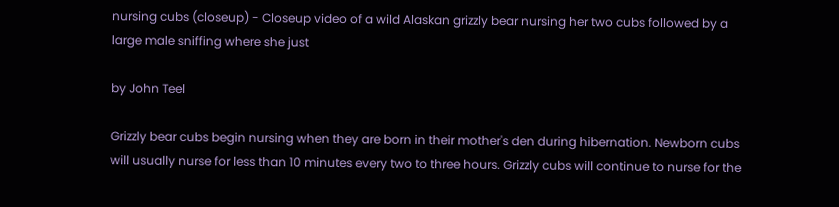nursing cubs (closeup) - Closeup video of a wild Alaskan grizzly bear nursing her two cubs followed by a large male sniffing where she just

by John Teel

Grizzly bear cubs begin nursing when they are born in their mother's den during hibernation. Newborn cubs will usually nurse for less than 10 minutes every two to three hours. Grizzly cubs will continue to nurse for the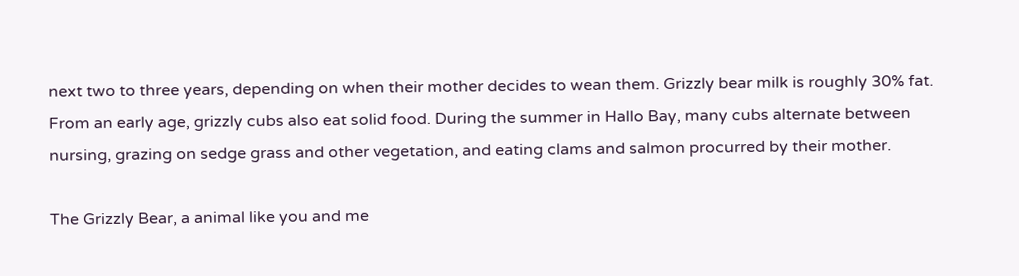next two to three years, depending on when their mother decides to wean them. Grizzly bear milk is roughly 30% fat. From an early age, grizzly cubs also eat solid food. During the summer in Hallo Bay, many cubs alternate between nursing, grazing on sedge grass and other vegetation, and eating clams and salmon procurred by their mother.

The Grizzly Bear, a animal like you and me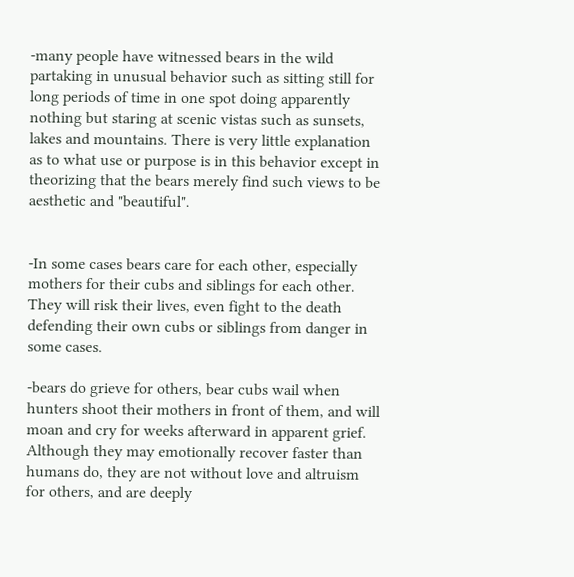-many people have witnessed bears in the wild partaking in unusual behavior such as sitting still for long periods of time in one spot doing apparently nothing but staring at scenic vistas such as sunsets, lakes and mountains. There is very little explanation as to what use or purpose is in this behavior except in theorizing that the bears merely find such views to be aesthetic and "beautiful".


-In some cases bears care for each other, especially mothers for their cubs and siblings for each other. They will risk their lives, even fight to the death defending their own cubs or siblings from danger in some cases.

-bears do grieve for others, bear cubs wail when hunters shoot their mothers in front of them, and will moan and cry for weeks afterward in apparent grief. Although they may emotionally recover faster than humans do, they are not without love and altruism for others, and are deeply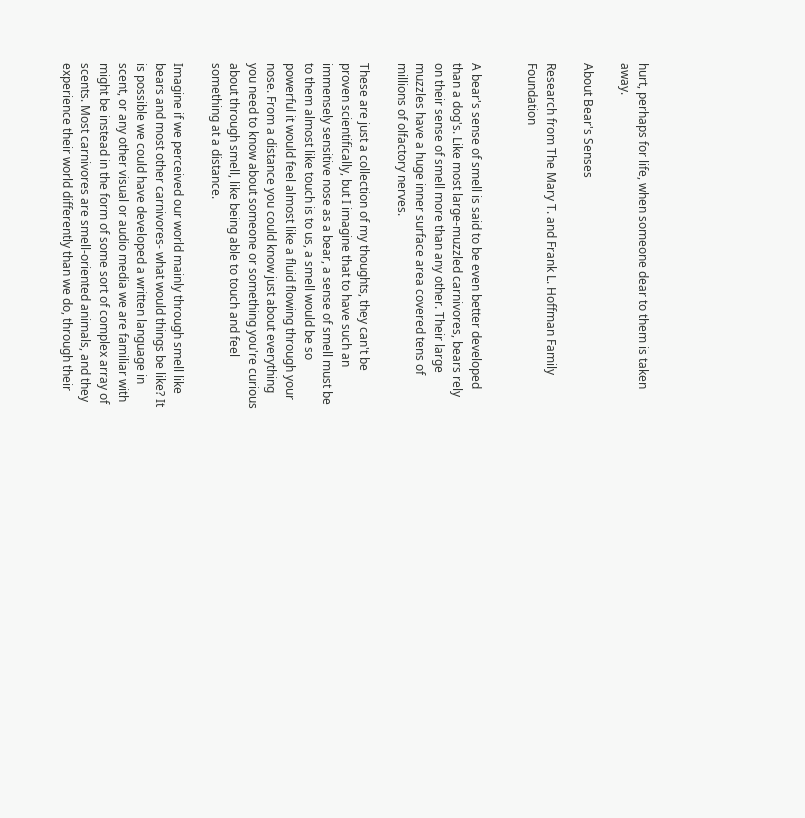hurt, perhaps for life, when someone dear to them is taken away.

About Bear's Senses

Research from The Mary T. and Frank L. Hoffman Family Foundation


A bear's sense of smell is said to be even better developed than a dog's. Like most large-muzzled carnivores, bears rely on their sense of smell more than any other. Their large muzzles have a huge inner surface area covered tens of millions of olfactory nerves.

These are just a collection of my thoughts, they can't be proven scientifically, but I imagine that to have such an immensely sensitive nose as a bear, a sense of smell must be to them almost like touch is to us, a smell would be so powerful it would feel almost like a fluid flowing through your nose. From a distance you could know just about everything you need to know about someone or something you're curious about through smell, like being able to touch and feel something at a distance.

Imagine if we perceived our world mainly through smell like bears and most other carnivores- what would things be like? It is possible we could have developed a written language in scent, or any other visual or audio media we are familiar with might be instead in the form of some sort of complex array of scents. Most carnivores are smell-oriented animals, and they experience their world differently than we do, through their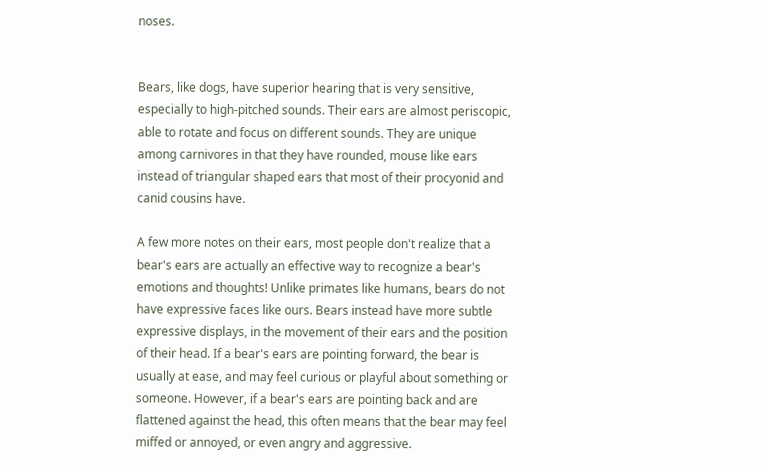noses.


Bears, like dogs, have superior hearing that is very sensitive, especially to high-pitched sounds. Their ears are almost periscopic, able to rotate and focus on different sounds. They are unique among carnivores in that they have rounded, mouse like ears instead of triangular shaped ears that most of their procyonid and canid cousins have.

A few more notes on their ears, most people don't realize that a bear's ears are actually an effective way to recognize a bear's emotions and thoughts! Unlike primates like humans, bears do not have expressive faces like ours. Bears instead have more subtle expressive displays, in the movement of their ears and the position of their head. If a bear's ears are pointing forward, the bear is usually at ease, and may feel curious or playful about something or someone. However, if a bear's ears are pointing back and are flattened against the head, this often means that the bear may feel miffed or annoyed, or even angry and aggressive.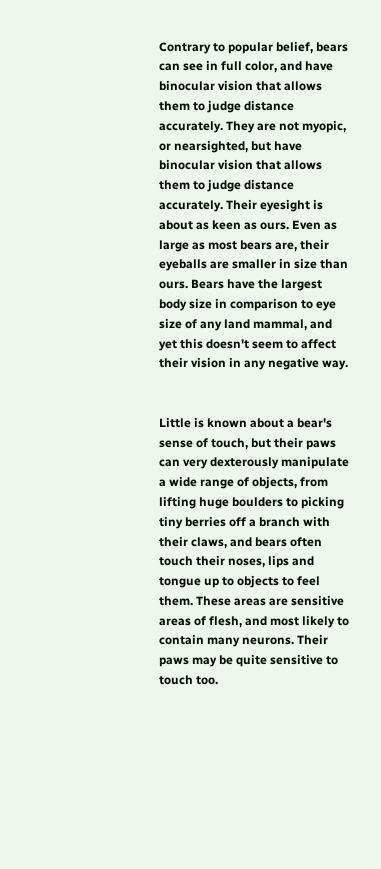Contrary to popular belief, bears can see in full color, and have binocular vision that allows them to judge distance accurately. They are not myopic, or nearsighted, but have binocular vision that allows them to judge distance accurately. Their eyesight is about as keen as ours. Even as large as most bears are, their eyeballs are smaller in size than ours. Bears have the largest body size in comparison to eye size of any land mammal, and yet this doesn't seem to affect their vision in any negative way.


Little is known about a bear's sense of touch, but their paws can very dexterously manipulate a wide range of objects, from lifting huge boulders to picking tiny berries off a branch with their claws, and bears often touch their noses, lips and tongue up to objects to feel them. These areas are sensitive areas of flesh, and most likely to contain many neurons. Their paws may be quite sensitive to touch too.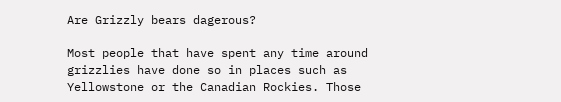Are Grizzly bears dagerous?

Most people that have spent any time around grizzlies have done so in places such as Yellowstone or the Canadian Rockies. Those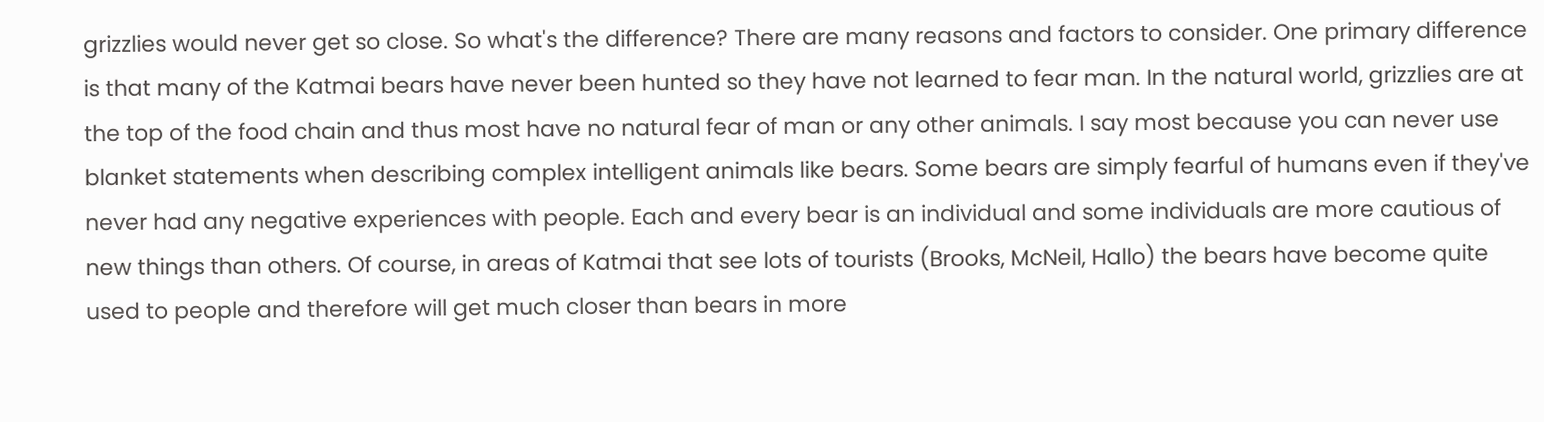grizzlies would never get so close. So what's the difference? There are many reasons and factors to consider. One primary difference is that many of the Katmai bears have never been hunted so they have not learned to fear man. In the natural world, grizzlies are at the top of the food chain and thus most have no natural fear of man or any other animals. I say most because you can never use blanket statements when describing complex intelligent animals like bears. Some bears are simply fearful of humans even if they've never had any negative experiences with people. Each and every bear is an individual and some individuals are more cautious of new things than others. Of course, in areas of Katmai that see lots of tourists (Brooks, McNeil, Hallo) the bears have become quite used to people and therefore will get much closer than bears in more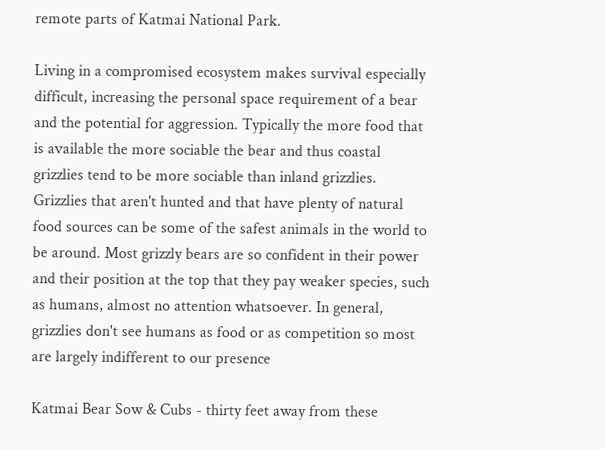remote parts of Katmai National Park.

Living in a compromised ecosystem makes survival especially difficult, increasing the personal space requirement of a bear and the potential for aggression. Typically the more food that is available the more sociable the bear and thus coastal grizzlies tend to be more sociable than inland grizzlies. Grizzlies that aren't hunted and that have plenty of natural food sources can be some of the safest animals in the world to be around. Most grizzly bears are so confident in their power and their position at the top that they pay weaker species, such as humans, almost no attention whatsoever. In general, grizzlies don't see humans as food or as competition so most are largely indifferent to our presence

Katmai Bear Sow & Cubs - thirty feet away from these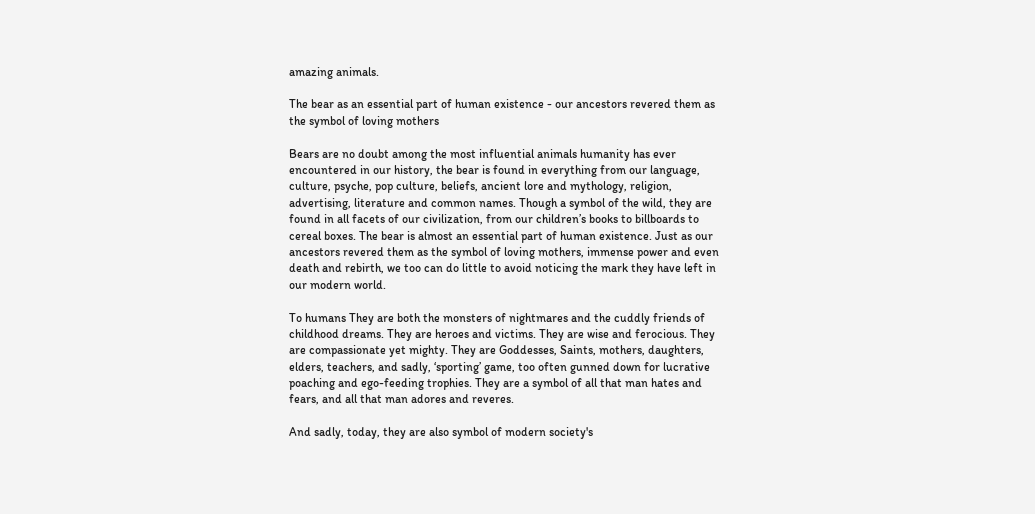amazing animals.

The bear as an essential part of human existence - our ancestors revered them as the symbol of loving mothers

Bears are no doubt among the most influential animals humanity has ever encountered in our history, the bear is found in everything from our language, culture, psyche, pop culture, beliefs, ancient lore and mythology, religion, advertising, literature and common names. Though a symbol of the wild, they are found in all facets of our civilization, from our children’s books to billboards to cereal boxes. The bear is almost an essential part of human existence. Just as our ancestors revered them as the symbol of loving mothers, immense power and even death and rebirth, we too can do little to avoid noticing the mark they have left in our modern world.

To humans They are both the monsters of nightmares and the cuddly friends of childhood dreams. They are heroes and victims. They are wise and ferocious. They are compassionate yet mighty. They are Goddesses, Saints, mothers, daughters, elders, teachers, and sadly, ‘sporting’ game, too often gunned down for lucrative poaching and ego-feeding trophies. They are a symbol of all that man hates and fears, and all that man adores and reveres.

And sadly, today, they are also symbol of modern society's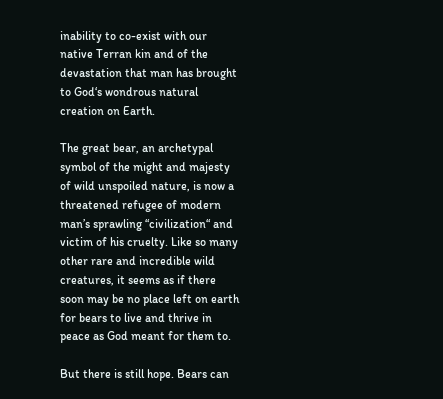inability to co-exist with our native Terran kin and of the devastation that man has brought to God‘s wondrous natural creation on Earth.

The great bear, an archetypal symbol of the might and majesty of wild unspoiled nature, is now a threatened refugee of modern man’s sprawling “civilization“ and victim of his cruelty. Like so many other rare and incredible wild creatures, it seems as if there soon may be no place left on earth for bears to live and thrive in peace as God meant for them to.

But there is still hope. Bears can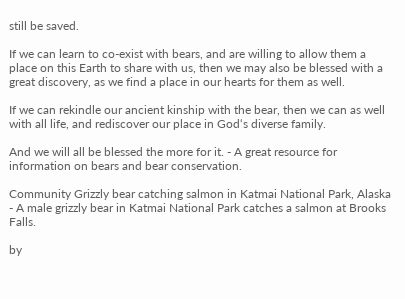still be saved.

If we can learn to co-exist with bears, and are willing to allow them a place on this Earth to share with us, then we may also be blessed with a great discovery, as we find a place in our hearts for them as well.

If we can rekindle our ancient kinship with the bear, then we can as well with all life, and rediscover our place in God‘s diverse family.

And we will all be blessed the more for it. - A great resource for information on bears and bear conservation.

Community Grizzly bear catching salmon in Katmai National Park, Alaska - A male grizzly bear in Katmai National Park catches a salmon at Brooks Falls.

by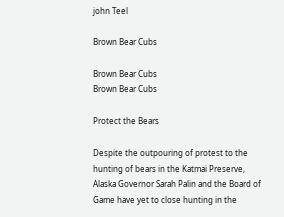john Teel

Brown Bear Cubs

Brown Bear Cubs
Brown Bear Cubs

Protect the Bears

Despite the outpouring of protest to the hunting of bears in the Katmai Preserve, Alaska Governor Sarah Palin and the Board of Game have yet to close hunting in the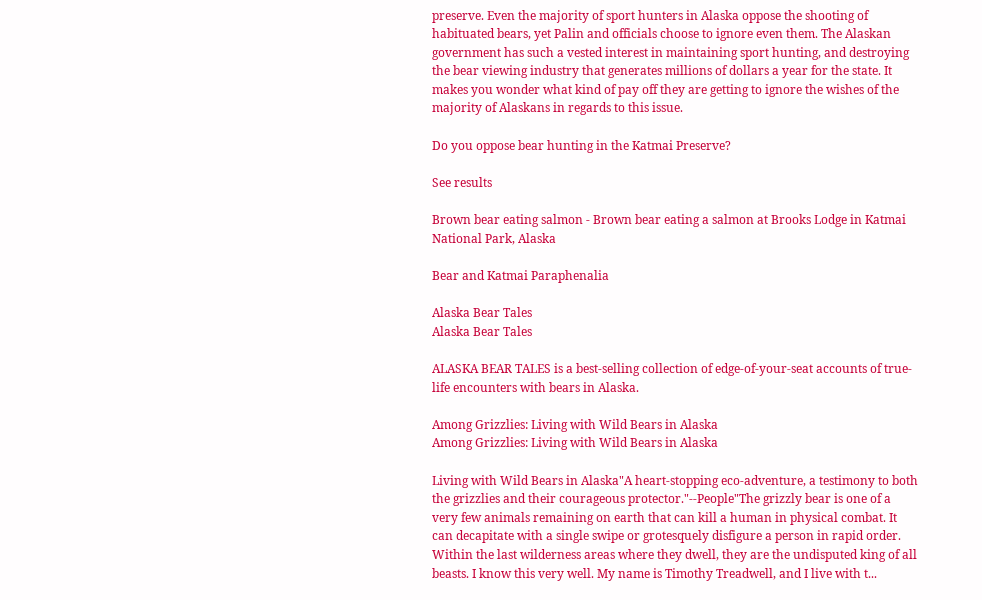preserve. Even the majority of sport hunters in Alaska oppose the shooting of habituated bears, yet Palin and officials choose to ignore even them. The Alaskan government has such a vested interest in maintaining sport hunting, and destroying the bear viewing industry that generates millions of dollars a year for the state. It makes you wonder what kind of pay off they are getting to ignore the wishes of the majority of Alaskans in regards to this issue.

Do you oppose bear hunting in the Katmai Preserve?

See results

Brown bear eating salmon - Brown bear eating a salmon at Brooks Lodge in Katmai National Park, Alaska

Bear and Katmai Paraphenalia

Alaska Bear Tales
Alaska Bear Tales

ALASKA BEAR TALES is a best-selling collection of edge-of-your-seat accounts of true-life encounters with bears in Alaska.

Among Grizzlies: Living with Wild Bears in Alaska
Among Grizzlies: Living with Wild Bears in Alaska

Living with Wild Bears in Alaska"A heart-stopping eco-adventure, a testimony to both the grizzlies and their courageous protector."--People"The grizzly bear is one of a very few animals remaining on earth that can kill a human in physical combat. It can decapitate with a single swipe or grotesquely disfigure a person in rapid order. Within the last wilderness areas where they dwell, they are the undisputed king of all beasts. I know this very well. My name is Timothy Treadwell, and I live with t...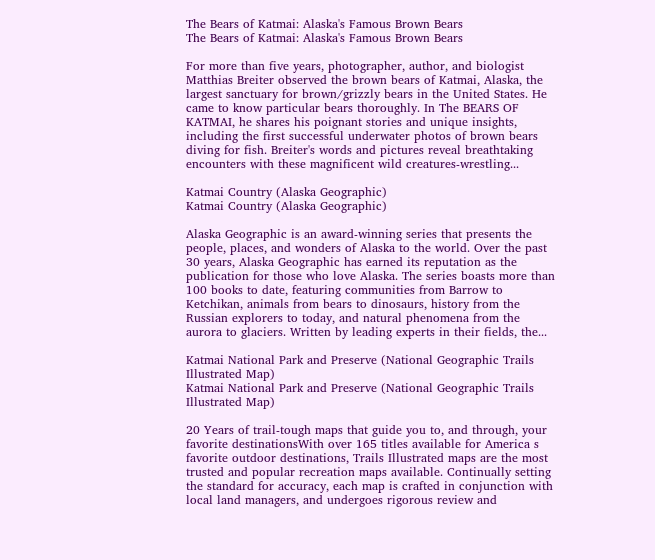The Bears of Katmai: Alaska's Famous Brown Bears
The Bears of Katmai: Alaska's Famous Brown Bears

For more than five years, photographer, author, and biologist Matthias Breiter observed the brown bears of Katmai, Alaska, the largest sanctuary for brown/grizzly bears in the United States. He came to know particular bears thoroughly. In The BEARS OF KATMAI, he shares his poignant stories and unique insights, including the first successful underwater photos of brown bears diving for fish. Breiter's words and pictures reveal breathtaking encounters with these magnificent wild creatures-wrestling...

Katmai Country (Alaska Geographic)
Katmai Country (Alaska Geographic)

Alaska Geographic is an award-winning series that presents the people, places, and wonders of Alaska to the world. Over the past 30 years, Alaska Geographic has earned its reputation as the publication for those who love Alaska. The series boasts more than 100 books to date, featuring communities from Barrow to Ketchikan, animals from bears to dinosaurs, history from the Russian explorers to today, and natural phenomena from the aurora to glaciers. Written by leading experts in their fields, the...

Katmai National Park and Preserve (National Geographic Trails Illustrated Map)
Katmai National Park and Preserve (National Geographic Trails Illustrated Map)

20 Years of trail-tough maps that guide you to, and through, your favorite destinationsWith over 165 titles available for America s favorite outdoor destinations, Trails Illustrated maps are the most trusted and popular recreation maps available. Continually setting the standard for accuracy, each map is crafted in conjunction with local land managers, and undergoes rigorous review and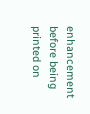enhancement before being printed on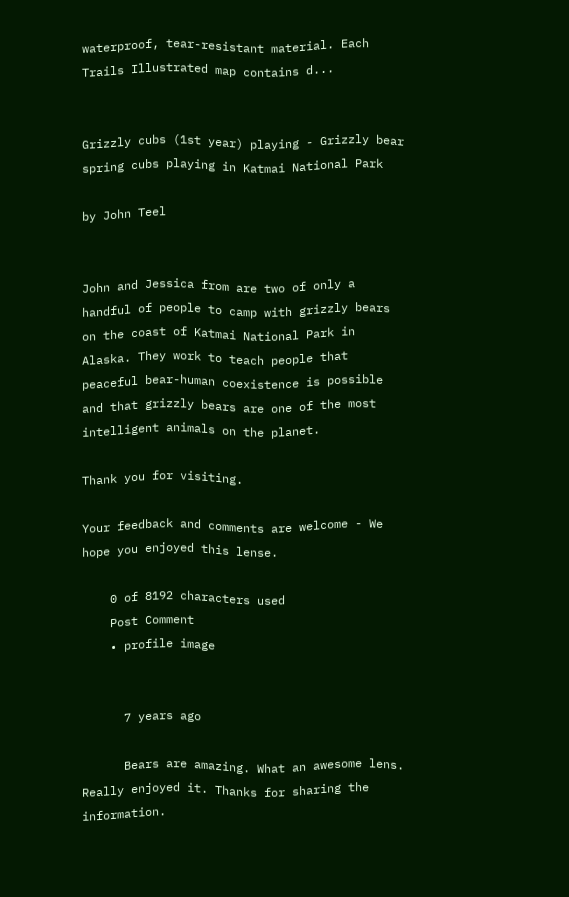waterproof, tear-resistant material. Each Trails Illustrated map contains d...


Grizzly cubs (1st year) playing - Grizzly bear spring cubs playing in Katmai National Park

by John Teel


John and Jessica from are two of only a handful of people to camp with grizzly bears on the coast of Katmai National Park in Alaska. They work to teach people that peaceful bear-human coexistence is possible and that grizzly bears are one of the most intelligent animals on the planet.

Thank you for visiting.

Your feedback and comments are welcome - We hope you enjoyed this lense.

    0 of 8192 characters used
    Post Comment
    • profile image


      7 years ago

      Bears are amazing. What an awesome lens. Really enjoyed it. Thanks for sharing the information.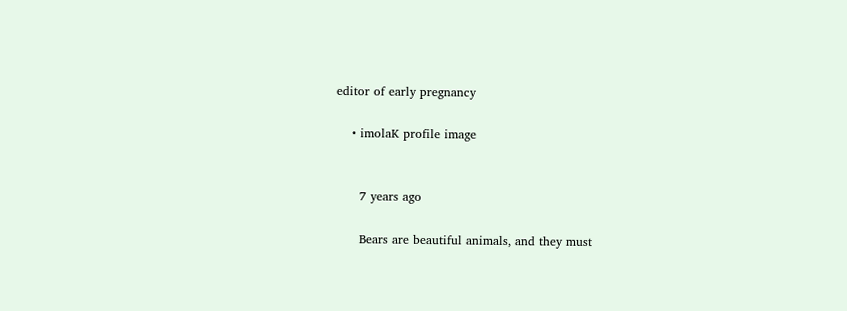editor of early pregnancy

    • imolaK profile image


      7 years ago

      Bears are beautiful animals, and they must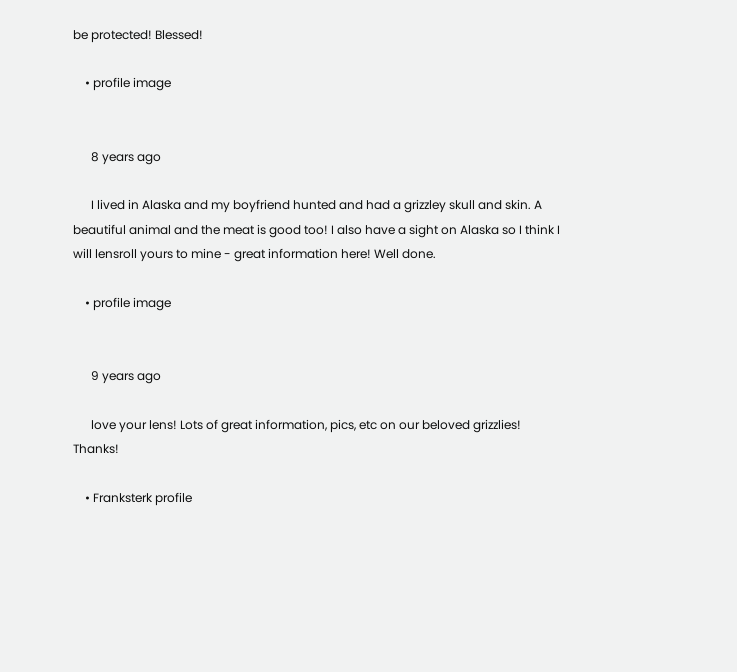be protected! Blessed!

    • profile image


      8 years ago

      I lived in Alaska and my boyfriend hunted and had a grizzley skull and skin. A beautiful animal and the meat is good too! I also have a sight on Alaska so I think I will lensroll yours to mine - great information here! Well done.

    • profile image


      9 years ago

      love your lens! Lots of great information, pics, etc on our beloved grizzlies! Thanks!

    • Franksterk profile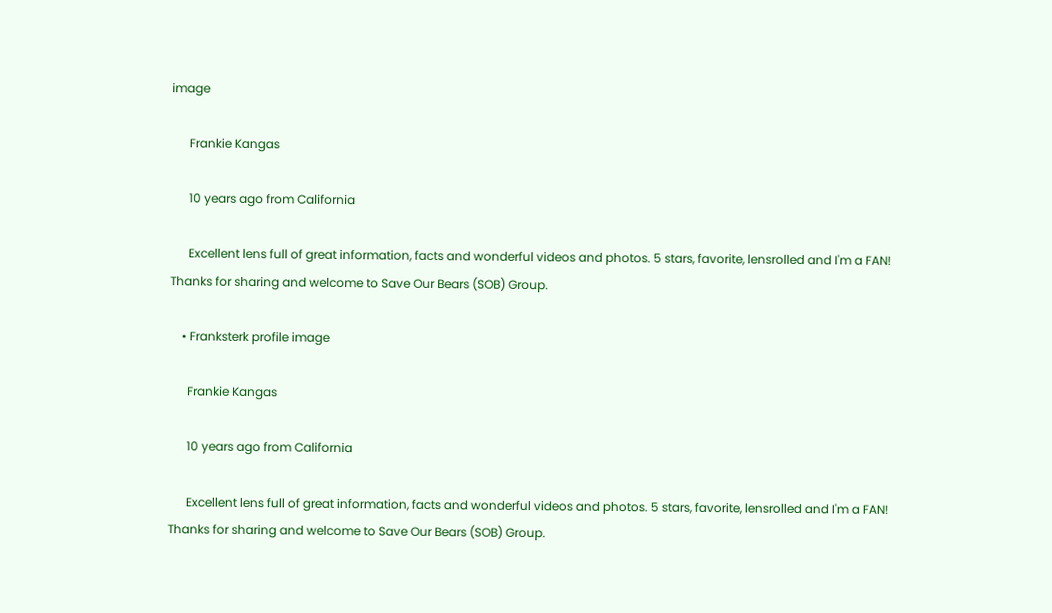image

      Frankie Kangas

      10 years ago from California

      Excellent lens full of great information, facts and wonderful videos and photos. 5 stars, favorite, lensrolled and I'm a FAN! Thanks for sharing and welcome to Save Our Bears (SOB) Group.

    • Franksterk profile image

      Frankie Kangas

      10 years ago from California

      Excellent lens full of great information, facts and wonderful videos and photos. 5 stars, favorite, lensrolled and I'm a FAN! Thanks for sharing and welcome to Save Our Bears (SOB) Group.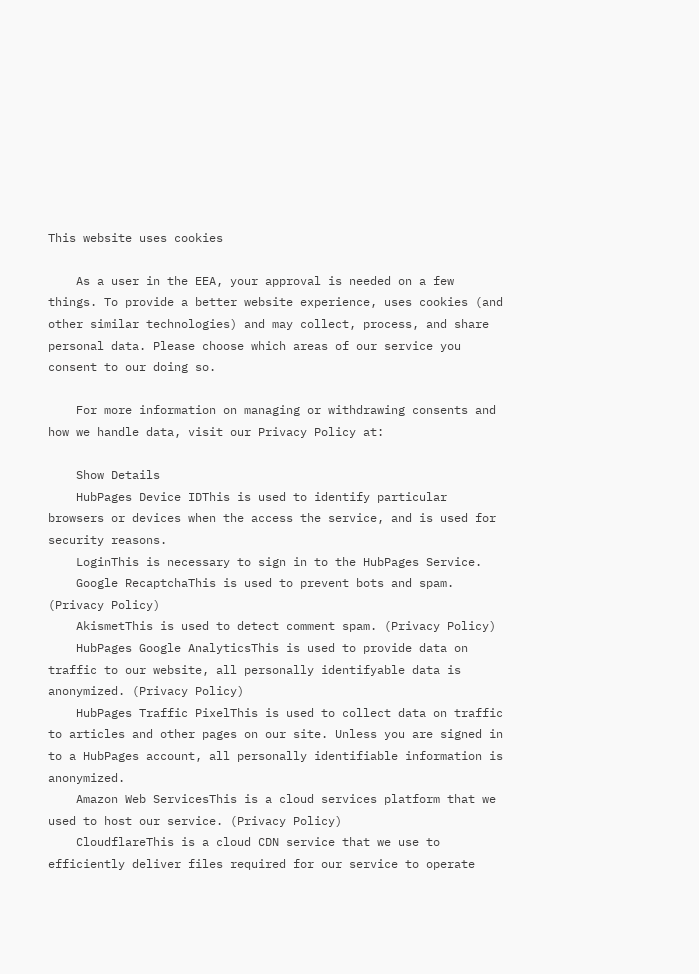This website uses cookies

    As a user in the EEA, your approval is needed on a few things. To provide a better website experience, uses cookies (and other similar technologies) and may collect, process, and share personal data. Please choose which areas of our service you consent to our doing so.

    For more information on managing or withdrawing consents and how we handle data, visit our Privacy Policy at:

    Show Details
    HubPages Device IDThis is used to identify particular browsers or devices when the access the service, and is used for security reasons.
    LoginThis is necessary to sign in to the HubPages Service.
    Google RecaptchaThis is used to prevent bots and spam. (Privacy Policy)
    AkismetThis is used to detect comment spam. (Privacy Policy)
    HubPages Google AnalyticsThis is used to provide data on traffic to our website, all personally identifyable data is anonymized. (Privacy Policy)
    HubPages Traffic PixelThis is used to collect data on traffic to articles and other pages on our site. Unless you are signed in to a HubPages account, all personally identifiable information is anonymized.
    Amazon Web ServicesThis is a cloud services platform that we used to host our service. (Privacy Policy)
    CloudflareThis is a cloud CDN service that we use to efficiently deliver files required for our service to operate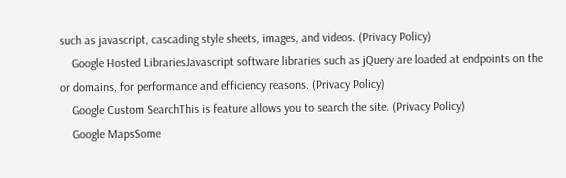such as javascript, cascading style sheets, images, and videos. (Privacy Policy)
    Google Hosted LibrariesJavascript software libraries such as jQuery are loaded at endpoints on the or domains, for performance and efficiency reasons. (Privacy Policy)
    Google Custom SearchThis is feature allows you to search the site. (Privacy Policy)
    Google MapsSome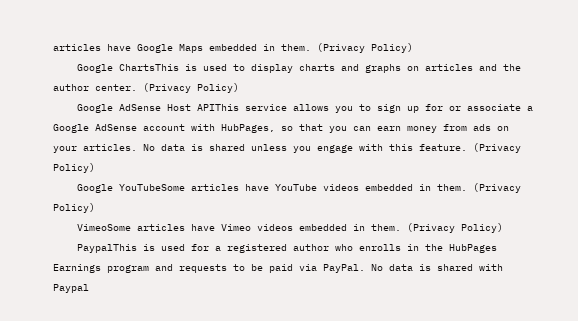articles have Google Maps embedded in them. (Privacy Policy)
    Google ChartsThis is used to display charts and graphs on articles and the author center. (Privacy Policy)
    Google AdSense Host APIThis service allows you to sign up for or associate a Google AdSense account with HubPages, so that you can earn money from ads on your articles. No data is shared unless you engage with this feature. (Privacy Policy)
    Google YouTubeSome articles have YouTube videos embedded in them. (Privacy Policy)
    VimeoSome articles have Vimeo videos embedded in them. (Privacy Policy)
    PaypalThis is used for a registered author who enrolls in the HubPages Earnings program and requests to be paid via PayPal. No data is shared with Paypal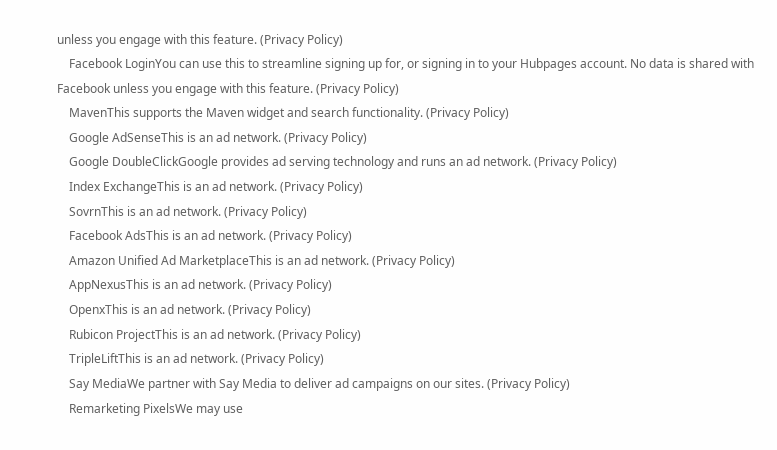unless you engage with this feature. (Privacy Policy)
    Facebook LoginYou can use this to streamline signing up for, or signing in to your Hubpages account. No data is shared with Facebook unless you engage with this feature. (Privacy Policy)
    MavenThis supports the Maven widget and search functionality. (Privacy Policy)
    Google AdSenseThis is an ad network. (Privacy Policy)
    Google DoubleClickGoogle provides ad serving technology and runs an ad network. (Privacy Policy)
    Index ExchangeThis is an ad network. (Privacy Policy)
    SovrnThis is an ad network. (Privacy Policy)
    Facebook AdsThis is an ad network. (Privacy Policy)
    Amazon Unified Ad MarketplaceThis is an ad network. (Privacy Policy)
    AppNexusThis is an ad network. (Privacy Policy)
    OpenxThis is an ad network. (Privacy Policy)
    Rubicon ProjectThis is an ad network. (Privacy Policy)
    TripleLiftThis is an ad network. (Privacy Policy)
    Say MediaWe partner with Say Media to deliver ad campaigns on our sites. (Privacy Policy)
    Remarketing PixelsWe may use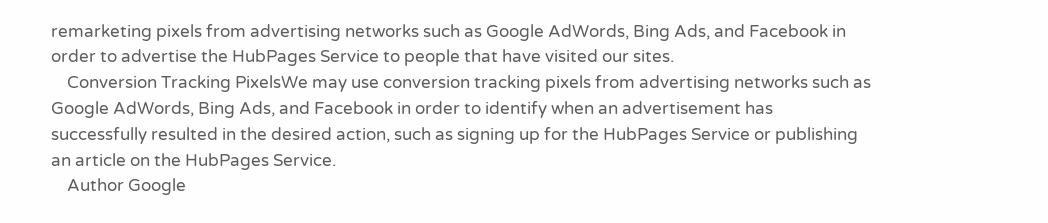remarketing pixels from advertising networks such as Google AdWords, Bing Ads, and Facebook in order to advertise the HubPages Service to people that have visited our sites.
    Conversion Tracking PixelsWe may use conversion tracking pixels from advertising networks such as Google AdWords, Bing Ads, and Facebook in order to identify when an advertisement has successfully resulted in the desired action, such as signing up for the HubPages Service or publishing an article on the HubPages Service.
    Author Google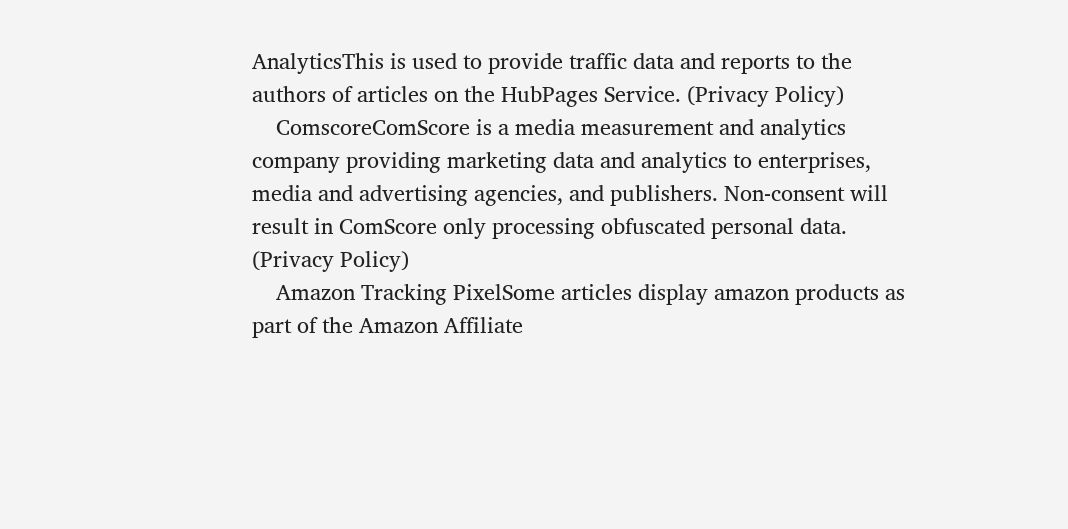AnalyticsThis is used to provide traffic data and reports to the authors of articles on the HubPages Service. (Privacy Policy)
    ComscoreComScore is a media measurement and analytics company providing marketing data and analytics to enterprises, media and advertising agencies, and publishers. Non-consent will result in ComScore only processing obfuscated personal data. (Privacy Policy)
    Amazon Tracking PixelSome articles display amazon products as part of the Amazon Affiliate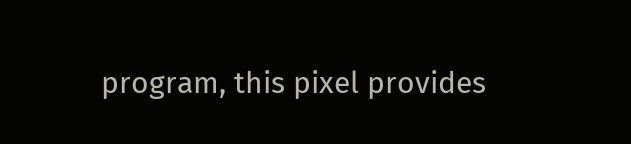program, this pixel provides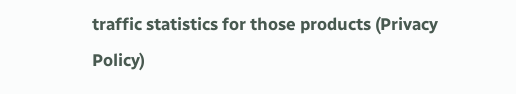traffic statistics for those products (Privacy Policy)